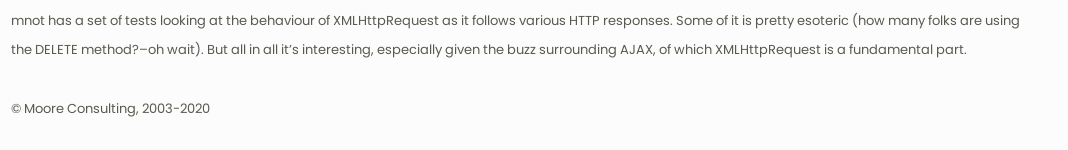mnot has a set of tests looking at the behaviour of XMLHttpRequest as it follows various HTTP responses. Some of it is pretty esoteric (how many folks are using the DELETE method?–oh wait). But all in all it’s interesting, especially given the buzz surrounding AJAX, of which XMLHttpRequest is a fundamental part.

© Moore Consulting, 2003-2020